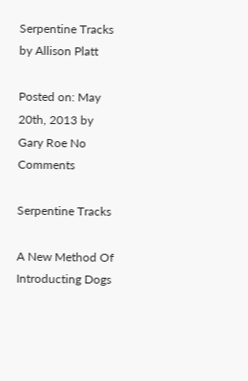Serpentine Tracks by Allison Platt

Posted on: May 20th, 2013 by Gary Roe No Comments

Serpentine Tracks

A New Method Of Introducting Dogs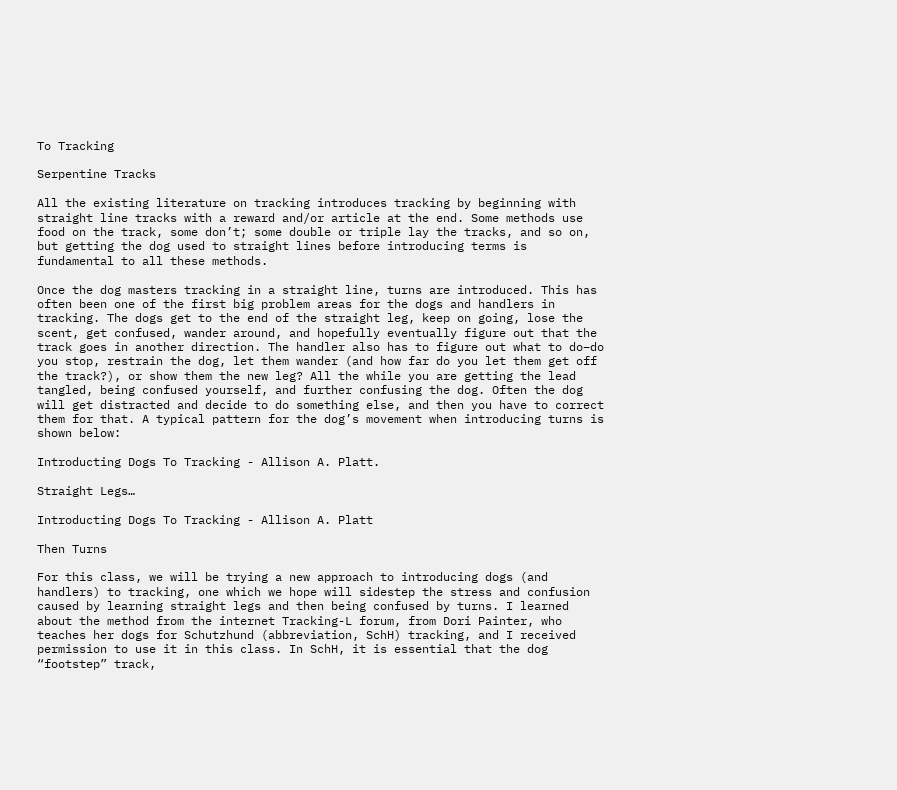To Tracking

Serpentine Tracks

All the existing literature on tracking introduces tracking by beginning with straight line tracks with a reward and/or article at the end. Some methods use food on the track, some don’t; some double or triple lay the tracks, and so on, but getting the dog used to straight lines before introducing terms is fundamental to all these methods.

Once the dog masters tracking in a straight line, turns are introduced. This has often been one of the first big problem areas for the dogs and handlers in tracking. The dogs get to the end of the straight leg, keep on going, lose the scent, get confused, wander around, and hopefully eventually figure out that the track goes in another direction. The handler also has to figure out what to do–do you stop, restrain the dog, let them wander (and how far do you let them get off the track?), or show them the new leg? All the while you are getting the lead tangled, being confused yourself, and further confusing the dog. Often the dog will get distracted and decide to do something else, and then you have to correct them for that. A typical pattern for the dog’s movement when introducing turns is shown below:

Introducting Dogs To Tracking - Allison A. Platt.

Straight Legs…

Introducting Dogs To Tracking - Allison A. Platt

Then Turns

For this class, we will be trying a new approach to introducing dogs (and handlers) to tracking, one which we hope will sidestep the stress and confusion caused by learning straight legs and then being confused by turns. I learned about the method from the internet Tracking-L forum, from Dori Painter, who teaches her dogs for Schutzhund (abbreviation, SchH) tracking, and I received permission to use it in this class. In SchH, it is essential that the dog “footstep” track,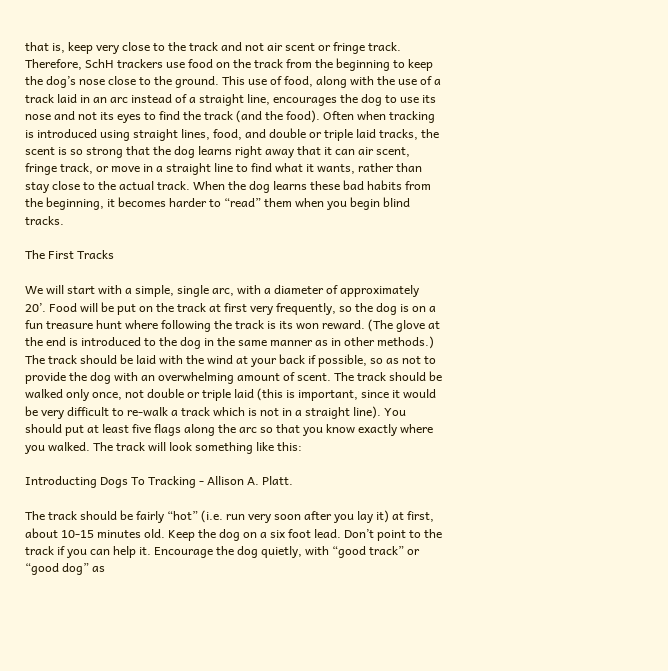that is, keep very close to the track and not air scent or fringe track. Therefore, SchH trackers use food on the track from the beginning to keep the dog’s nose close to the ground. This use of food, along with the use of a track laid in an arc instead of a straight line, encourages the dog to use its nose and not its eyes to find the track (and the food). Often when tracking is introduced using straight lines, food, and double or triple laid tracks, the scent is so strong that the dog learns right away that it can air scent, fringe track, or move in a straight line to find what it wants, rather than stay close to the actual track. When the dog learns these bad habits from the beginning, it becomes harder to “read” them when you begin blind tracks.

The First Tracks

We will start with a simple, single arc, with a diameter of approximately 20’. Food will be put on the track at first very frequently, so the dog is on a fun treasure hunt where following the track is its won reward. (The glove at the end is introduced to the dog in the same manner as in other methods.) The track should be laid with the wind at your back if possible, so as not to provide the dog with an overwhelming amount of scent. The track should be walked only once, not double or triple laid (this is important, since it would be very difficult to re-walk a track which is not in a straight line). You should put at least five flags along the arc so that you know exactly where you walked. The track will look something like this:

Introducting Dogs To Tracking - Allison A. Platt.

The track should be fairly “hot” (i.e. run very soon after you lay it) at first, about 10-15 minutes old. Keep the dog on a six foot lead. Don’t point to the track if you can help it. Encourage the dog quietly, with “good track” or “good dog” as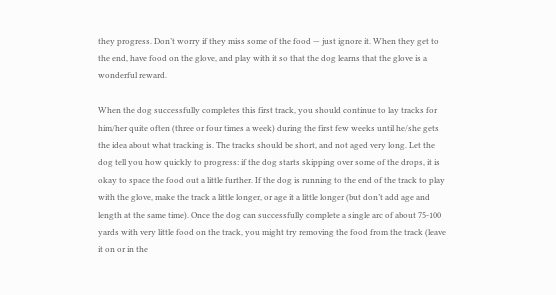they progress. Don’t worry if they miss some of the food — just ignore it. When they get to the end, have food on the glove, and play with it so that the dog learns that the glove is a wonderful reward.

When the dog successfully completes this first track, you should continue to lay tracks for him/her quite often (three or four times a week) during the first few weeks until he/she gets the idea about what tracking is. The tracks should be short, and not aged very long. Let the dog tell you how quickly to progress: if the dog starts skipping over some of the drops, it is okay to space the food out a little further. If the dog is running to the end of the track to play with the glove, make the track a little longer, or age it a little longer (but don’t add age and length at the same time). Once the dog can successfully complete a single arc of about 75-100 yards with very little food on the track, you might try removing the food from the track (leave it on or in the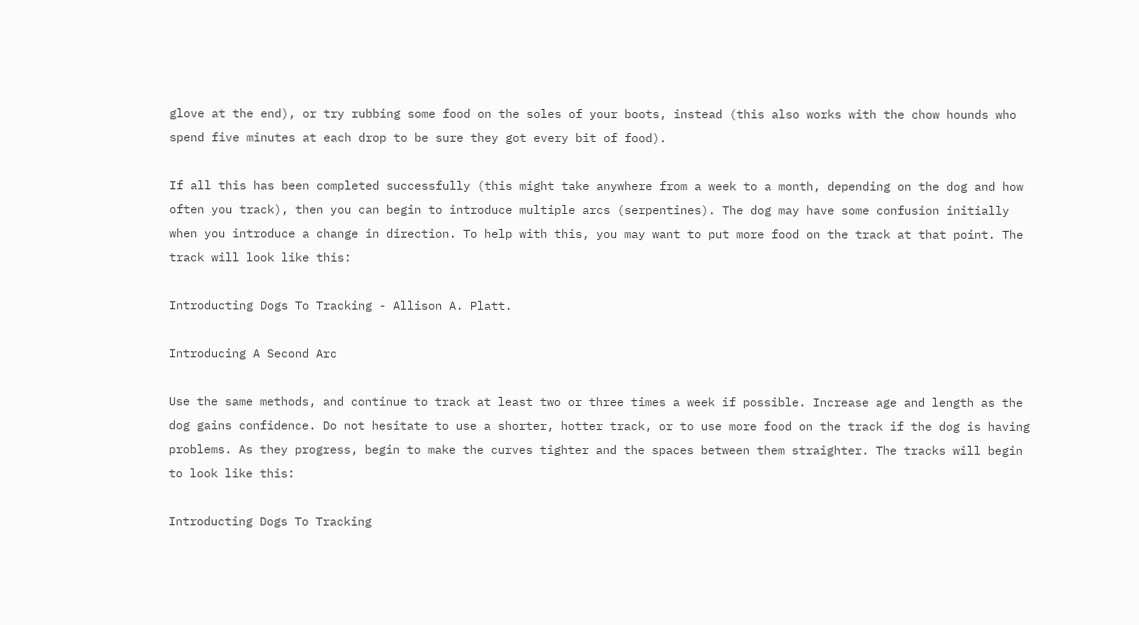glove at the end), or try rubbing some food on the soles of your boots, instead (this also works with the chow hounds who spend five minutes at each drop to be sure they got every bit of food).

If all this has been completed successfully (this might take anywhere from a week to a month, depending on the dog and how often you track), then you can begin to introduce multiple arcs (serpentines). The dog may have some confusion initially when you introduce a change in direction. To help with this, you may want to put more food on the track at that point. The track will look like this:

Introducting Dogs To Tracking - Allison A. Platt.

Introducing A Second Arc

Use the same methods, and continue to track at least two or three times a week if possible. Increase age and length as the dog gains confidence. Do not hesitate to use a shorter, hotter track, or to use more food on the track if the dog is having problems. As they progress, begin to make the curves tighter and the spaces between them straighter. The tracks will begin to look like this:

Introducting Dogs To Tracking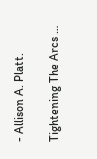- Allison A. Platt.

Tightening The Arcs …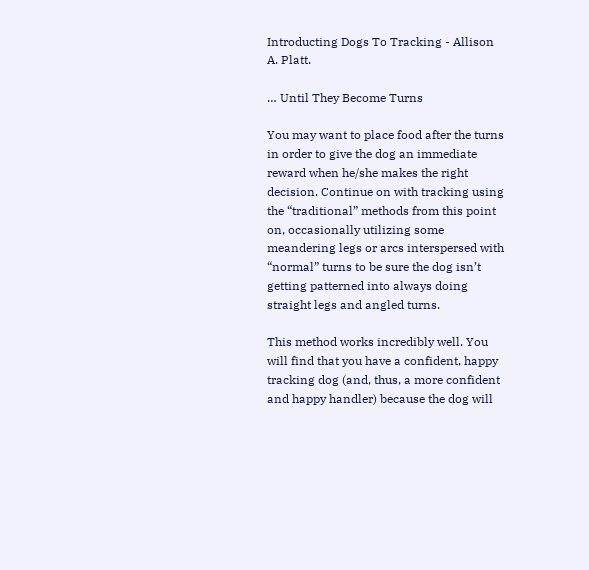Introducting Dogs To Tracking - Allison A. Platt.

… Until They Become Turns

You may want to place food after the turns in order to give the dog an immediate reward when he/she makes the right decision. Continue on with tracking using the “traditional” methods from this point on, occasionally utilizing some meandering legs or arcs interspersed with “normal” turns to be sure the dog isn’t getting patterned into always doing straight legs and angled turns.

This method works incredibly well. You will find that you have a confident, happy tracking dog (and, thus, a more confident and happy handler) because the dog will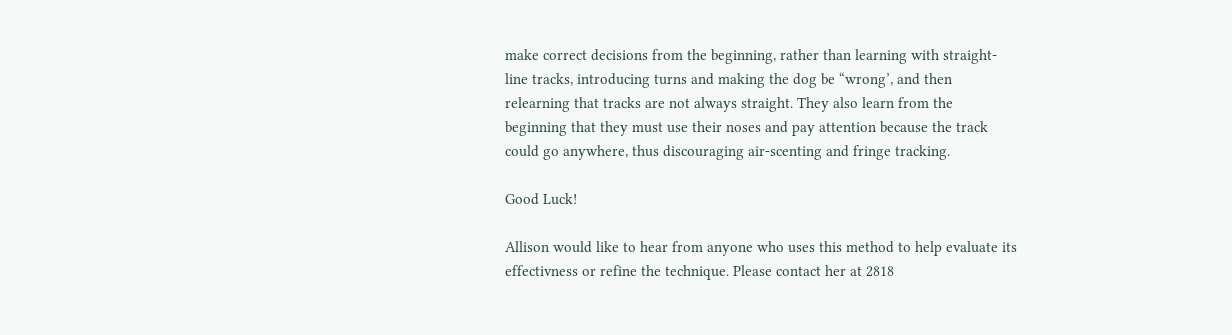make correct decisions from the beginning, rather than learning with straight-line tracks, introducing turns and making the dog be “wrong’, and then relearning that tracks are not always straight. They also learn from the beginning that they must use their noses and pay attention because the track could go anywhere, thus discouraging air-scenting and fringe tracking.

Good Luck!

Allison would like to hear from anyone who uses this method to help evaluate its effectivness or refine the technique. Please contact her at 2818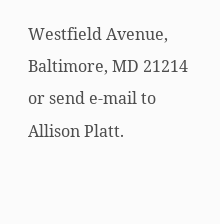Westfield Avenue, Baltimore, MD 21214 or send e-mail to Allison Platt.